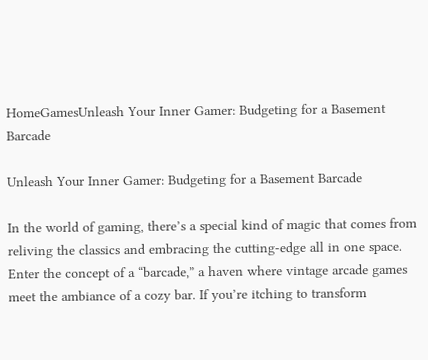HomeGamesUnleash Your Inner Gamer: Budgeting for a Basement Barcade

Unleash Your Inner Gamer: Budgeting for a Basement Barcade

In the world of gaming, there’s a special kind of magic that comes from reliving the classics and embracing the cutting-edge all in one space. Enter the concept of a “barcade,” a haven where vintage arcade games meet the ambiance of a cozy bar. If you’re itching to transform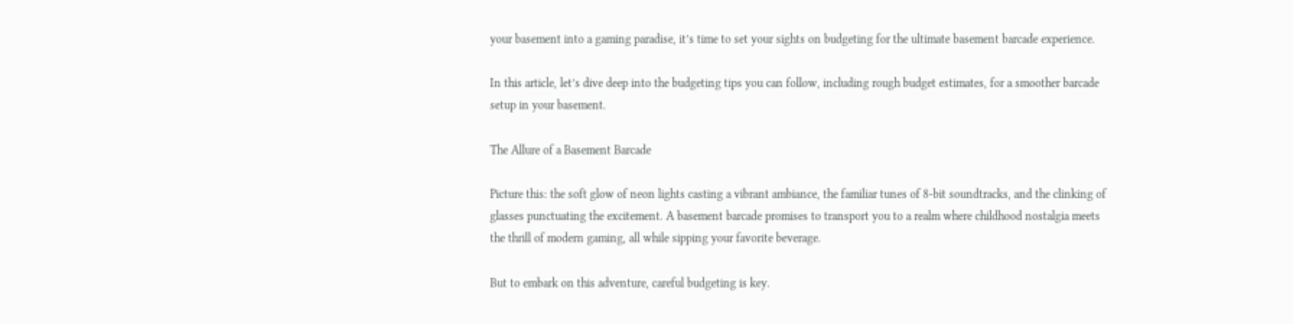your basement into a gaming paradise, it’s time to set your sights on budgeting for the ultimate basement barcade experience.

In this article, let’s dive deep into the budgeting tips you can follow, including rough budget estimates, for a smoother barcade setup in your basement.

The Allure of a Basement Barcade

Picture this: the soft glow of neon lights casting a vibrant ambiance, the familiar tunes of 8-bit soundtracks, and the clinking of glasses punctuating the excitement. A basement barcade promises to transport you to a realm where childhood nostalgia meets the thrill of modern gaming, all while sipping your favorite beverage.

But to embark on this adventure, careful budgeting is key.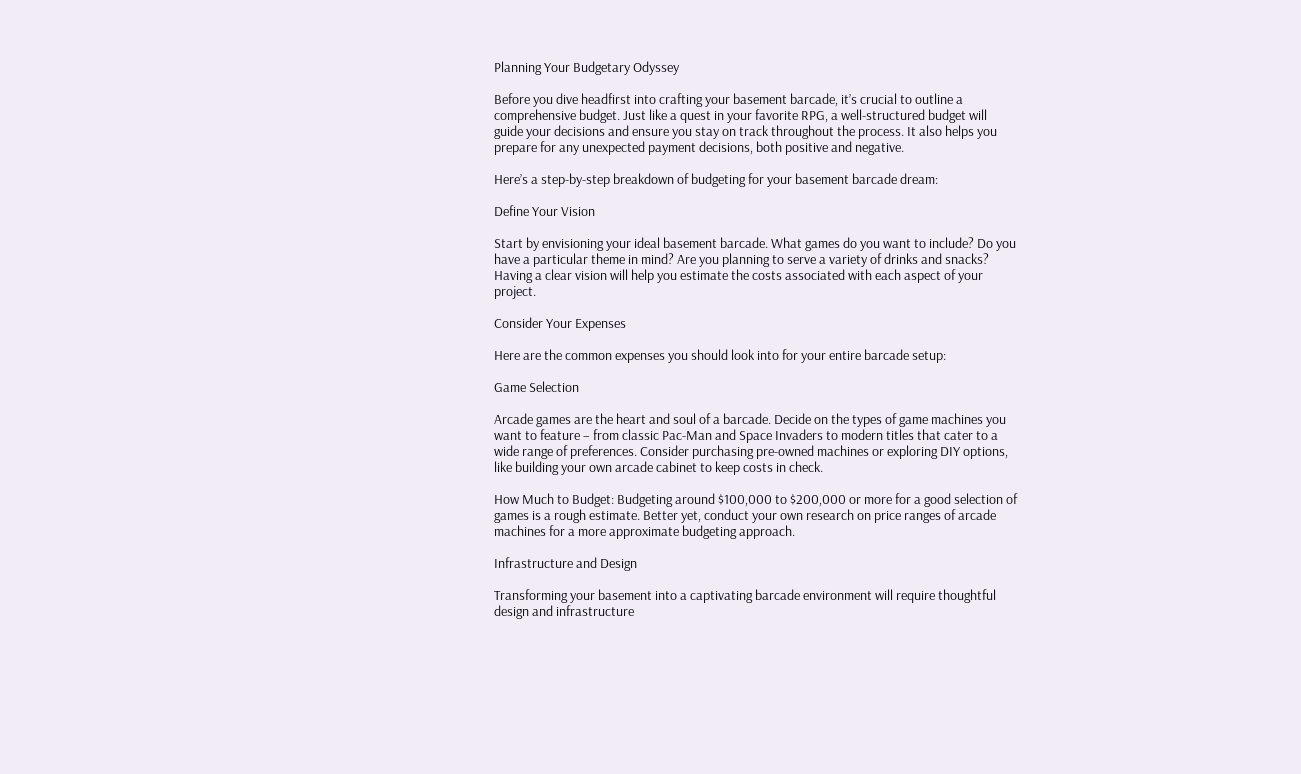Planning Your Budgetary Odyssey

Before you dive headfirst into crafting your basement barcade, it’s crucial to outline a comprehensive budget. Just like a quest in your favorite RPG, a well-structured budget will guide your decisions and ensure you stay on track throughout the process. It also helps you prepare for any unexpected payment decisions, both positive and negative.

Here’s a step-by-step breakdown of budgeting for your basement barcade dream:

Define Your Vision

Start by envisioning your ideal basement barcade. What games do you want to include? Do you have a particular theme in mind? Are you planning to serve a variety of drinks and snacks? Having a clear vision will help you estimate the costs associated with each aspect of your project.

Consider Your Expenses

Here are the common expenses you should look into for your entire barcade setup:

Game Selection

Arcade games are the heart and soul of a barcade. Decide on the types of game machines you want to feature – from classic Pac-Man and Space Invaders to modern titles that cater to a wide range of preferences. Consider purchasing pre-owned machines or exploring DIY options, like building your own arcade cabinet to keep costs in check.

How Much to Budget: Budgeting around $100,000 to $200,000 or more for a good selection of games is a rough estimate. Better yet, conduct your own research on price ranges of arcade machines for a more approximate budgeting approach.

Infrastructure and Design

Transforming your basement into a captivating barcade environment will require thoughtful design and infrastructure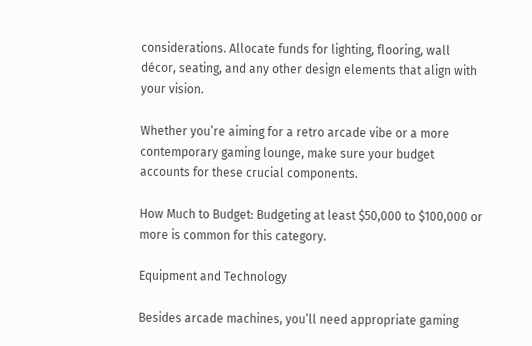considerations. Allocate funds for lighting, flooring, wall décor, seating, and any other design elements that align with your vision.

Whether you’re aiming for a retro arcade vibe or a more contemporary gaming lounge, make sure your budget accounts for these crucial components.

How Much to Budget: Budgeting at least $50,000 to $100,000 or more is common for this category.

Equipment and Technology

Besides arcade machines, you’ll need appropriate gaming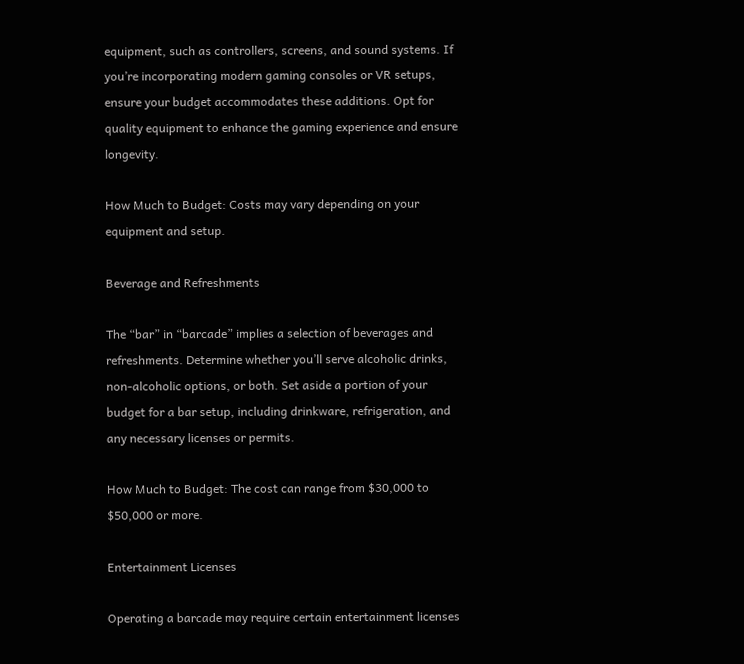equipment, such as controllers, screens, and sound systems. If you’re incorporating modern gaming consoles or VR setups, ensure your budget accommodates these additions. Opt for quality equipment to enhance the gaming experience and ensure longevity.

How Much to Budget: Costs may vary depending on your equipment and setup.

Beverage and Refreshments

The “bar” in “barcade” implies a selection of beverages and refreshments. Determine whether you’ll serve alcoholic drinks, non-alcoholic options, or both. Set aside a portion of your budget for a bar setup, including drinkware, refrigeration, and any necessary licenses or permits.

How Much to Budget: The cost can range from $30,000 to $50,000 or more.

Entertainment Licenses

Operating a barcade may require certain entertainment licenses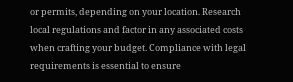or permits, depending on your location. Research local regulations and factor in any associated costs when crafting your budget. Compliance with legal requirements is essential to ensure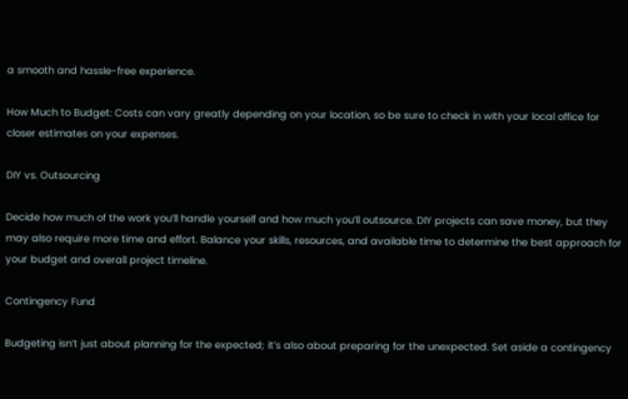a smooth and hassle-free experience.

How Much to Budget: Costs can vary greatly depending on your location, so be sure to check in with your local office for closer estimates on your expenses.

DIY vs. Outsourcing

Decide how much of the work you’ll handle yourself and how much you’ll outsource. DIY projects can save money, but they may also require more time and effort. Balance your skills, resources, and available time to determine the best approach for your budget and overall project timeline.

Contingency Fund

Budgeting isn’t just about planning for the expected; it’s also about preparing for the unexpected. Set aside a contingency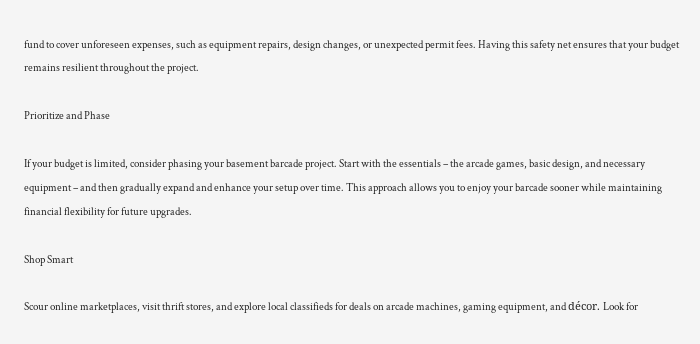fund to cover unforeseen expenses, such as equipment repairs, design changes, or unexpected permit fees. Having this safety net ensures that your budget remains resilient throughout the project.

Prioritize and Phase

If your budget is limited, consider phasing your basement barcade project. Start with the essentials – the arcade games, basic design, and necessary equipment – and then gradually expand and enhance your setup over time. This approach allows you to enjoy your barcade sooner while maintaining financial flexibility for future upgrades.

Shop Smart

Scour online marketplaces, visit thrift stores, and explore local classifieds for deals on arcade machines, gaming equipment, and décor. Look for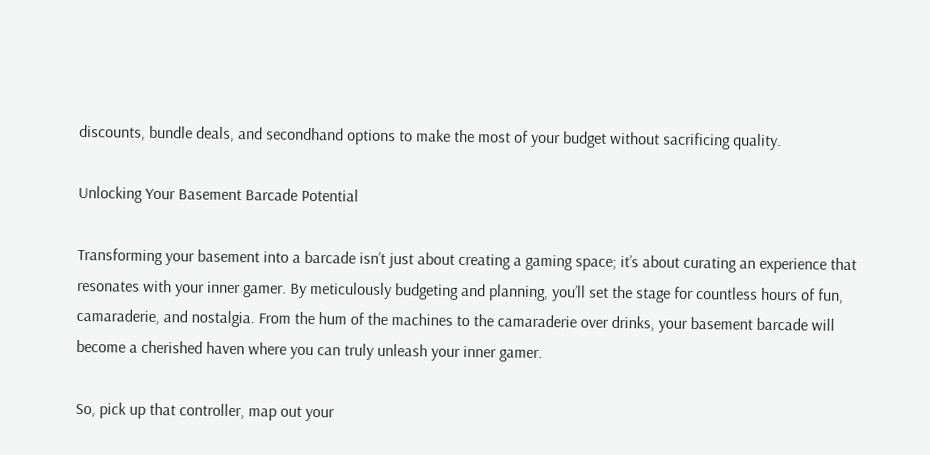discounts, bundle deals, and secondhand options to make the most of your budget without sacrificing quality.

Unlocking Your Basement Barcade Potential

Transforming your basement into a barcade isn’t just about creating a gaming space; it’s about curating an experience that resonates with your inner gamer. By meticulously budgeting and planning, you’ll set the stage for countless hours of fun, camaraderie, and nostalgia. From the hum of the machines to the camaraderie over drinks, your basement barcade will become a cherished haven where you can truly unleash your inner gamer.

So, pick up that controller, map out your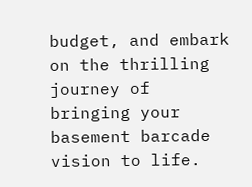budget, and embark on the thrilling journey of bringing your basement barcade vision to life.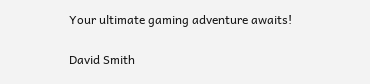Your ultimate gaming adventure awaits!

David Smith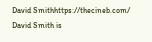David Smithhttps://thecineb.com/
David Smith is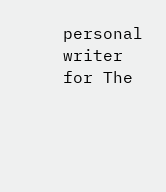personal writer for The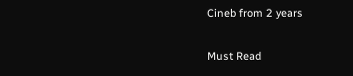Cineb from 2 years

Must Read